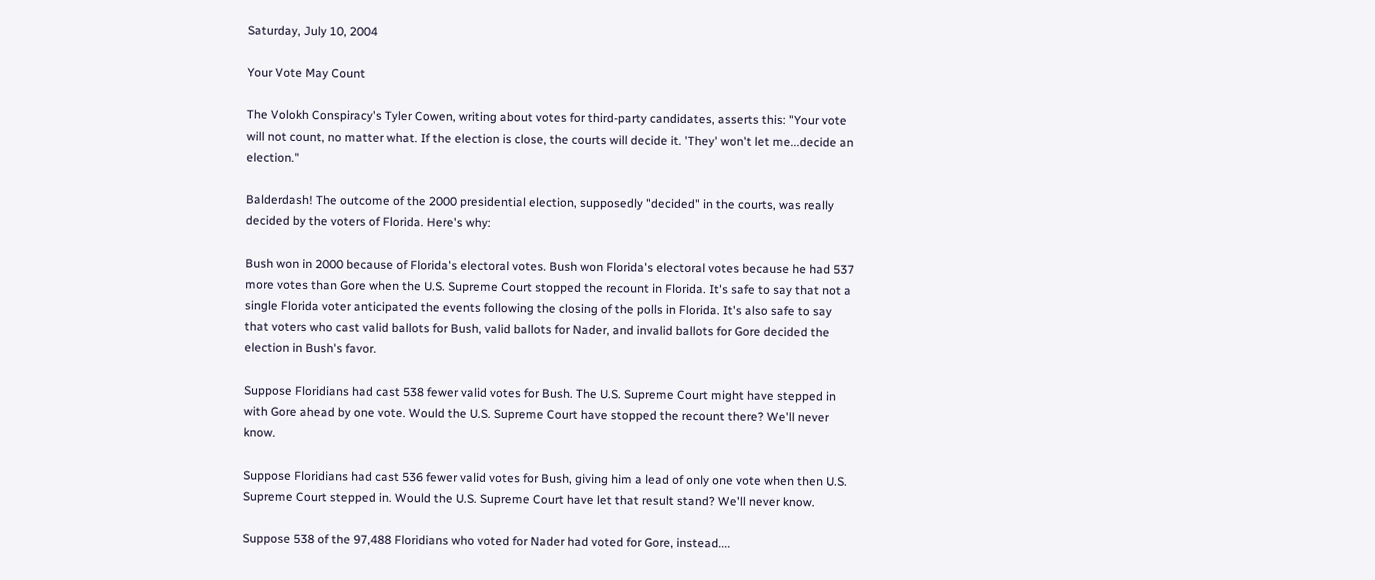Saturday, July 10, 2004

Your Vote May Count

The Volokh Conspiracy's Tyler Cowen, writing about votes for third-party candidates, asserts this: "Your vote will not count, no matter what. If the election is close, the courts will decide it. 'They' won't let me...decide an election."

Balderdash! The outcome of the 2000 presidential election, supposedly "decided" in the courts, was really decided by the voters of Florida. Here's why:

Bush won in 2000 because of Florida's electoral votes. Bush won Florida's electoral votes because he had 537 more votes than Gore when the U.S. Supreme Court stopped the recount in Florida. It's safe to say that not a single Florida voter anticipated the events following the closing of the polls in Florida. It's also safe to say that voters who cast valid ballots for Bush, valid ballots for Nader, and invalid ballots for Gore decided the election in Bush's favor.

Suppose Floridians had cast 538 fewer valid votes for Bush. The U.S. Supreme Court might have stepped in with Gore ahead by one vote. Would the U.S. Supreme Court have stopped the recount there? We'll never know.

Suppose Floridians had cast 536 fewer valid votes for Bush, giving him a lead of only one vote when then U.S. Supreme Court stepped in. Would the U.S. Supreme Court have let that result stand? We'll never know.

Suppose 538 of the 97,488 Floridians who voted for Nader had voted for Gore, instead....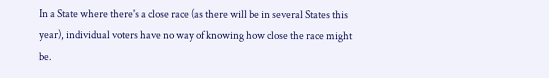In a State where there's a close race (as there will be in several States this year), individual voters have no way of knowing how close the race might be.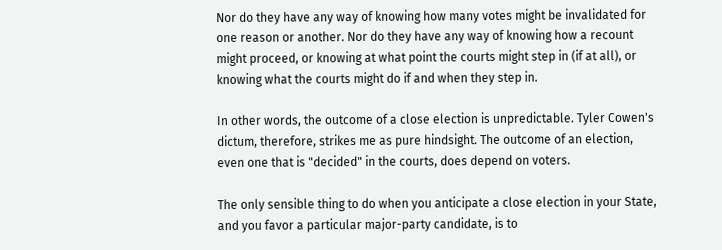Nor do they have any way of knowing how many votes might be invalidated for one reason or another. Nor do they have any way of knowing how a recount might proceed, or knowing at what point the courts might step in (if at all), or knowing what the courts might do if and when they step in.

In other words, the outcome of a close election is unpredictable. Tyler Cowen's dictum, therefore, strikes me as pure hindsight. The outcome of an election, even one that is "decided" in the courts, does depend on voters.

The only sensible thing to do when you anticipate a close election in your State, and you favor a particular major-party candidate, is to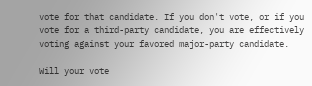vote for that candidate. If you don't vote, or if you vote for a third-party candidate, you are effectively voting against your favored major-party candidate.

Will your vote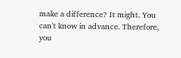make a difference? It might. You can't know in advance. Therefore, you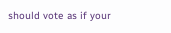should vote as if your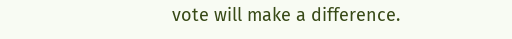vote will make a difference.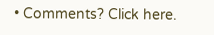• Comments? Click here.